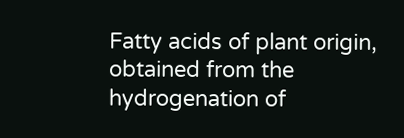Fatty acids of plant origin, obtained from the hydrogenation of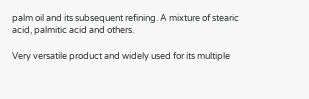palm oil and its subsequent refining. A mixture of stearic acid, palmitic acid and others.

Very versatile product and widely used for its multiple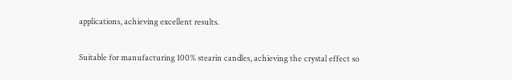applications, achieving excellent results.

Suitable for manufacturing 100% stearin candles, achieving the crystal effect so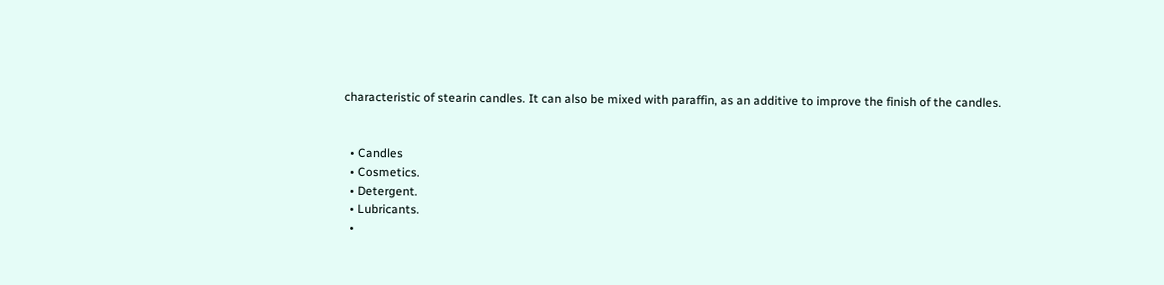characteristic of stearin candles. It can also be mixed with paraffin, as an additive to improve the finish of the candles.


  • Candles
  • Cosmetics.
  • Detergent.
  • Lubricants.
  •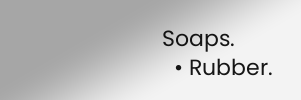Soaps.
  • Rubber.